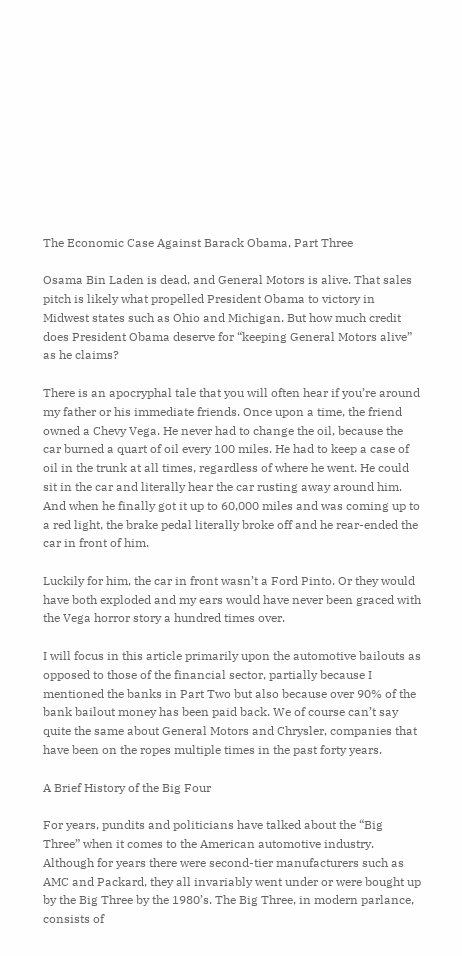The Economic Case Against Barack Obama, Part Three

Osama Bin Laden is dead, and General Motors is alive. That sales pitch is likely what propelled President Obama to victory in Midwest states such as Ohio and Michigan. But how much credit does President Obama deserve for “keeping General Motors alive” as he claims?

There is an apocryphal tale that you will often hear if you’re around my father or his immediate friends. Once upon a time, the friend owned a Chevy Vega. He never had to change the oil, because the car burned a quart of oil every 100 miles. He had to keep a case of oil in the trunk at all times, regardless of where he went. He could sit in the car and literally hear the car rusting away around him. And when he finally got it up to 60,000 miles and was coming up to a red light, the brake pedal literally broke off and he rear-ended the car in front of him.

Luckily for him, the car in front wasn’t a Ford Pinto. Or they would have both exploded and my ears would have never been graced with the Vega horror story a hundred times over.

I will focus in this article primarily upon the automotive bailouts as opposed to those of the financial sector, partially because I mentioned the banks in Part Two but also because over 90% of the bank bailout money has been paid back. We of course can’t say quite the same about General Motors and Chrysler, companies that have been on the ropes multiple times in the past forty years.

A Brief History of the Big Four

For years, pundits and politicians have talked about the “Big Three” when it comes to the American automotive industry. Although for years there were second-tier manufacturers such as AMC and Packard, they all invariably went under or were bought up by the Big Three by the 1980’s. The Big Three, in modern parlance, consists of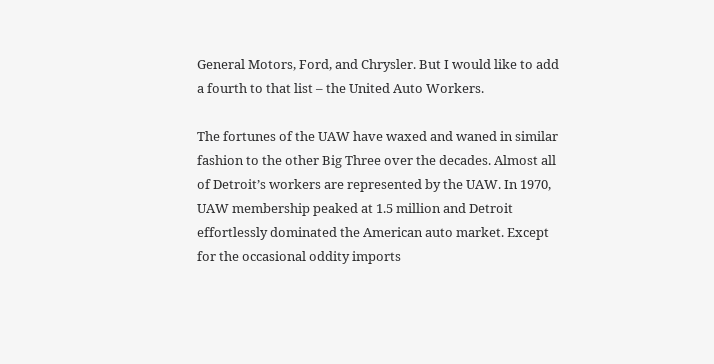General Motors, Ford, and Chrysler. But I would like to add a fourth to that list – the United Auto Workers.

The fortunes of the UAW have waxed and waned in similar fashion to the other Big Three over the decades. Almost all of Detroit’s workers are represented by the UAW. In 1970, UAW membership peaked at 1.5 million and Detroit effortlessly dominated the American auto market. Except for the occasional oddity imports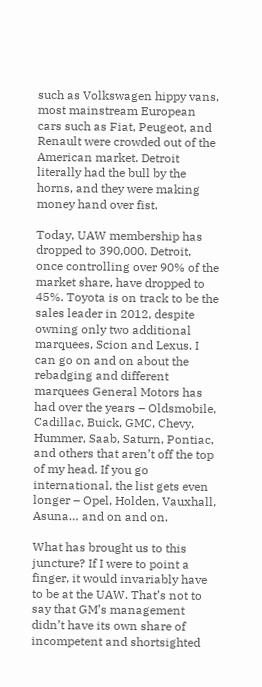such as Volkswagen hippy vans, most mainstream European cars such as Fiat, Peugeot, and Renault were crowded out of the American market. Detroit literally had the bull by the horns, and they were making money hand over fist.

Today, UAW membership has dropped to 390,000. Detroit, once controlling over 90% of the market share, have dropped to 45%. Toyota is on track to be the sales leader in 2012, despite owning only two additional marquees, Scion and Lexus. I can go on and on about the rebadging and different marquees General Motors has had over the years – Oldsmobile, Cadillac, Buick, GMC, Chevy, Hummer, Saab, Saturn, Pontiac, and others that aren’t off the top of my head. If you go international, the list gets even longer – Opel, Holden, Vauxhall, Asuna… and on and on.

What has brought us to this juncture? If I were to point a finger, it would invariably have to be at the UAW. That’s not to say that GM’s management didn’t have its own share of incompetent and shortsighted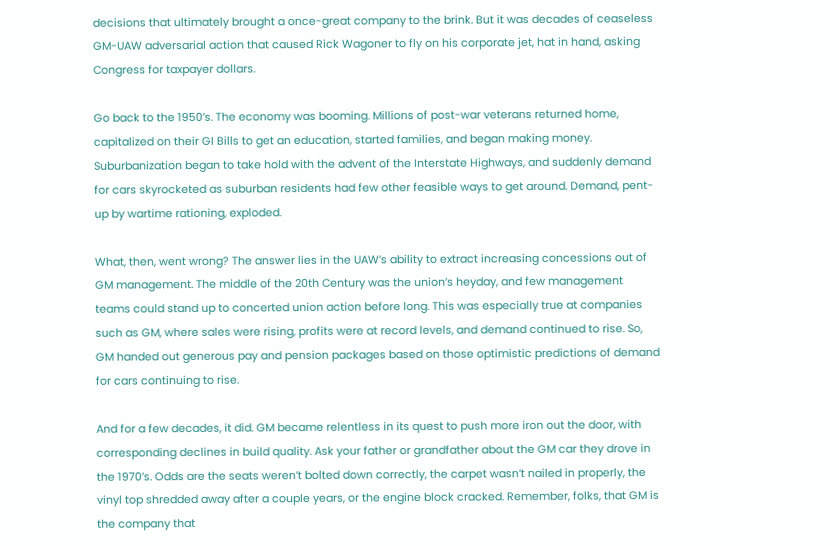decisions that ultimately brought a once-great company to the brink. But it was decades of ceaseless GM-UAW adversarial action that caused Rick Wagoner to fly on his corporate jet, hat in hand, asking Congress for taxpayer dollars.

Go back to the 1950’s. The economy was booming. Millions of post-war veterans returned home, capitalized on their GI Bills to get an education, started families, and began making money. Suburbanization began to take hold with the advent of the Interstate Highways, and suddenly demand for cars skyrocketed as suburban residents had few other feasible ways to get around. Demand, pent-up by wartime rationing, exploded.

What, then, went wrong? The answer lies in the UAW’s ability to extract increasing concessions out of GM management. The middle of the 20th Century was the union’s heyday, and few management teams could stand up to concerted union action before long. This was especially true at companies such as GM, where sales were rising, profits were at record levels, and demand continued to rise. So, GM handed out generous pay and pension packages based on those optimistic predictions of demand for cars continuing to rise.

And for a few decades, it did. GM became relentless in its quest to push more iron out the door, with corresponding declines in build quality. Ask your father or grandfather about the GM car they drove in the 1970’s. Odds are the seats weren’t bolted down correctly, the carpet wasn’t nailed in properly, the vinyl top shredded away after a couple years, or the engine block cracked. Remember, folks, that GM is the company that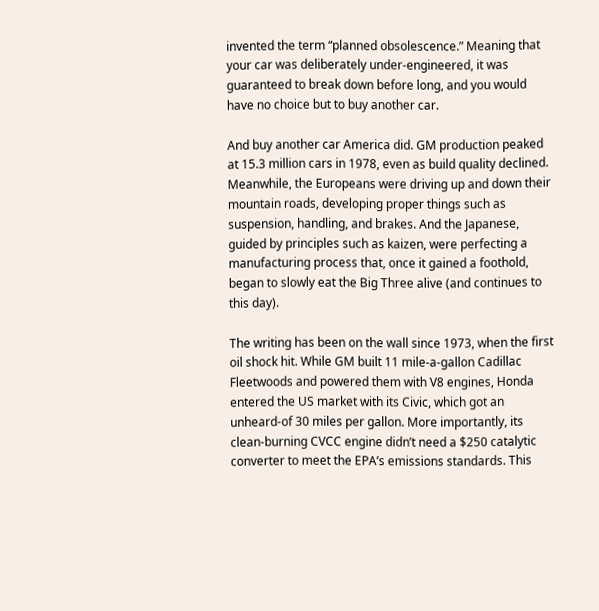invented the term “planned obsolescence.” Meaning that your car was deliberately under-engineered, it was guaranteed to break down before long, and you would have no choice but to buy another car.

And buy another car America did. GM production peaked at 15.3 million cars in 1978, even as build quality declined. Meanwhile, the Europeans were driving up and down their mountain roads, developing proper things such as suspension, handling, and brakes. And the Japanese, guided by principles such as kaizen, were perfecting a manufacturing process that, once it gained a foothold, began to slowly eat the Big Three alive (and continues to this day).

The writing has been on the wall since 1973, when the first oil shock hit. While GM built 11 mile-a-gallon Cadillac Fleetwoods and powered them with V8 engines, Honda entered the US market with its Civic, which got an unheard-of 30 miles per gallon. More importantly, its clean-burning CVCC engine didn’t need a $250 catalytic converter to meet the EPA’s emissions standards. This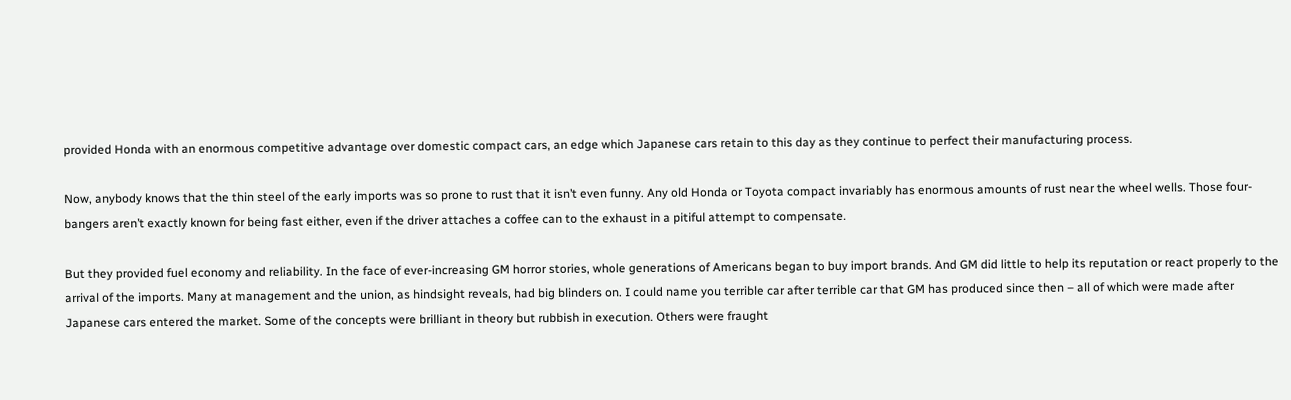provided Honda with an enormous competitive advantage over domestic compact cars, an edge which Japanese cars retain to this day as they continue to perfect their manufacturing process.

Now, anybody knows that the thin steel of the early imports was so prone to rust that it isn’t even funny. Any old Honda or Toyota compact invariably has enormous amounts of rust near the wheel wells. Those four-bangers aren’t exactly known for being fast either, even if the driver attaches a coffee can to the exhaust in a pitiful attempt to compensate.

But they provided fuel economy and reliability. In the face of ever-increasing GM horror stories, whole generations of Americans began to buy import brands. And GM did little to help its reputation or react properly to the arrival of the imports. Many at management and the union, as hindsight reveals, had big blinders on. I could name you terrible car after terrible car that GM has produced since then – all of which were made after Japanese cars entered the market. Some of the concepts were brilliant in theory but rubbish in execution. Others were fraught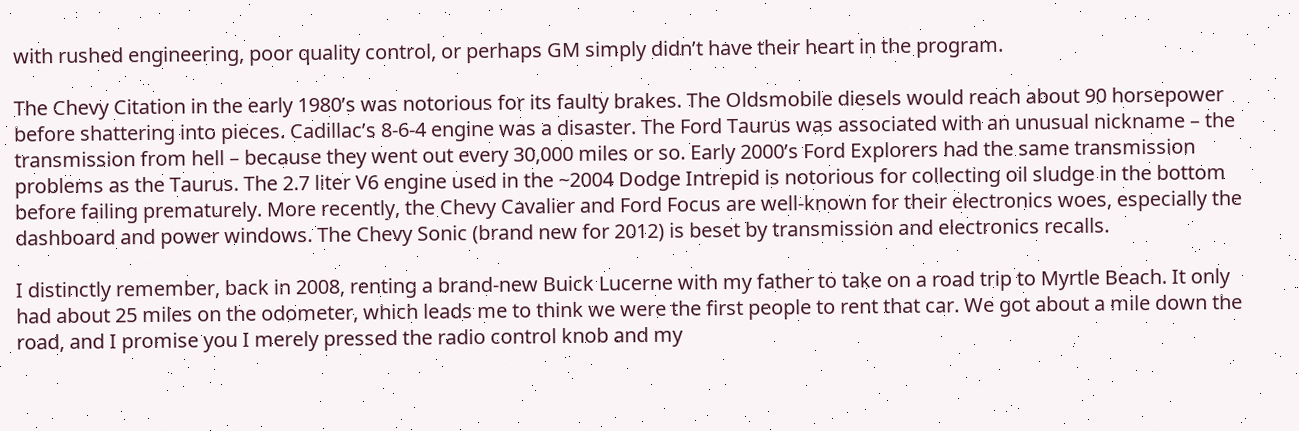with rushed engineering, poor quality control, or perhaps GM simply didn’t have their heart in the program.

The Chevy Citation in the early 1980’s was notorious for its faulty brakes. The Oldsmobile diesels would reach about 90 horsepower before shattering into pieces. Cadillac’s 8-6-4 engine was a disaster. The Ford Taurus was associated with an unusual nickname – the transmission from hell – because they went out every 30,000 miles or so. Early 2000’s Ford Explorers had the same transmission problems as the Taurus. The 2.7 liter V6 engine used in the ~2004 Dodge Intrepid is notorious for collecting oil sludge in the bottom before failing prematurely. More recently, the Chevy Cavalier and Ford Focus are well-known for their electronics woes, especially the dashboard and power windows. The Chevy Sonic (brand new for 2012) is beset by transmission and electronics recalls.

I distinctly remember, back in 2008, renting a brand-new Buick Lucerne with my father to take on a road trip to Myrtle Beach. It only had about 25 miles on the odometer, which leads me to think we were the first people to rent that car. We got about a mile down the road, and I promise you I merely pressed the radio control knob and my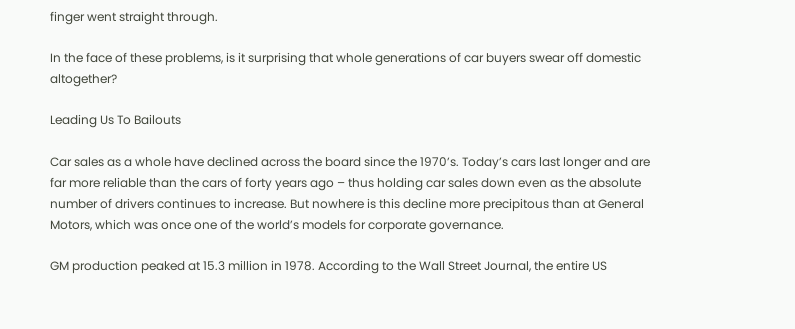finger went straight through.

In the face of these problems, is it surprising that whole generations of car buyers swear off domestic altogether?

Leading Us To Bailouts

Car sales as a whole have declined across the board since the 1970’s. Today’s cars last longer and are far more reliable than the cars of forty years ago – thus holding car sales down even as the absolute number of drivers continues to increase. But nowhere is this decline more precipitous than at General Motors, which was once one of the world’s models for corporate governance.

GM production peaked at 15.3 million in 1978. According to the Wall Street Journal, the entire US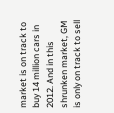market is on track to buy 14 million cars in 2012. And in this shrunken market, GM is only on track to sell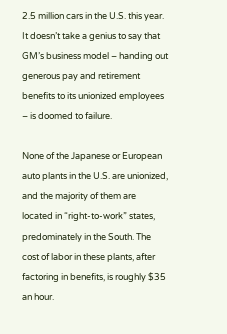2.5 million cars in the U.S. this year. It doesn’t take a genius to say that GM’s business model – handing out generous pay and retirement benefits to its unionized employees – is doomed to failure.

None of the Japanese or European auto plants in the U.S. are unionized, and the majority of them are located in “right-to-work” states, predominately in the South. The cost of labor in these plants, after factoring in benefits, is roughly $35 an hour.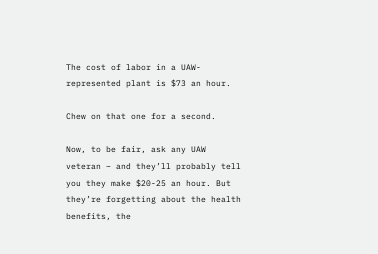The cost of labor in a UAW-represented plant is $73 an hour.

Chew on that one for a second.

Now, to be fair, ask any UAW veteran – and they’ll probably tell you they make $20-25 an hour. But they’re forgetting about the health benefits, the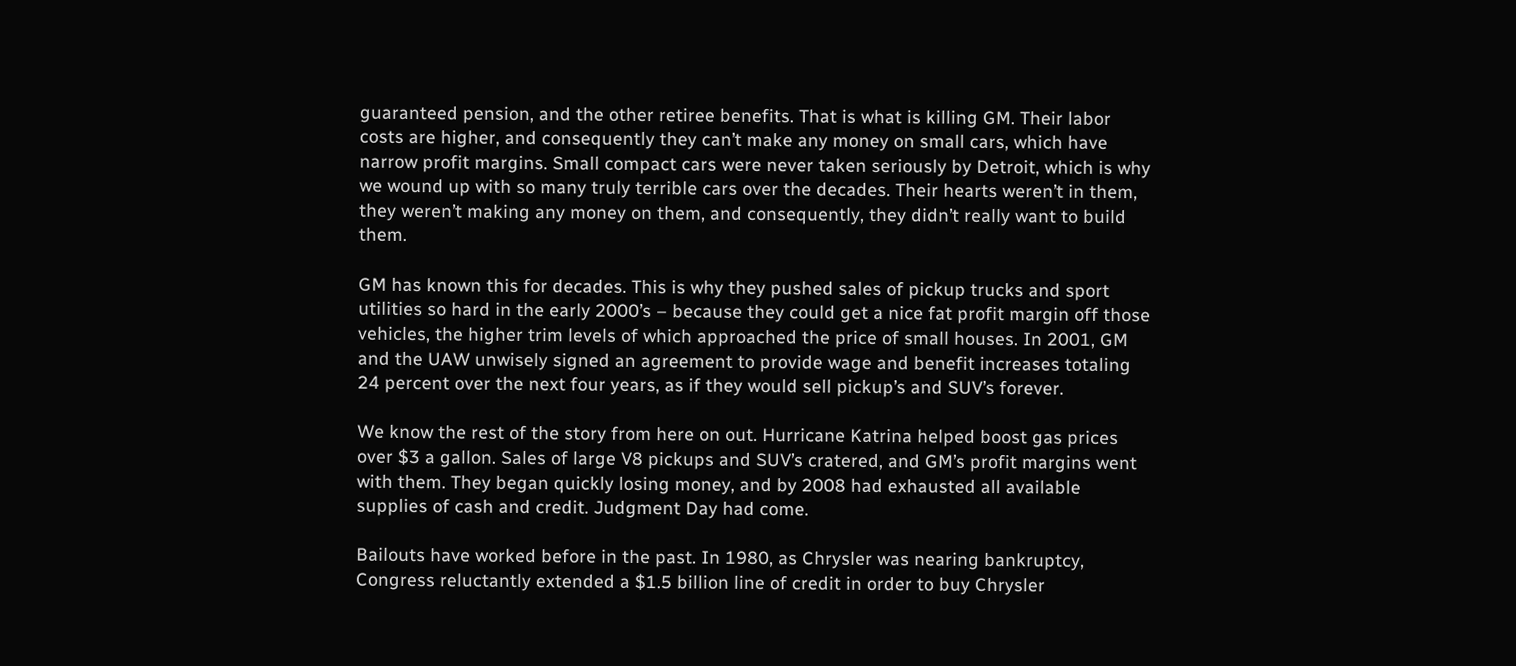guaranteed pension, and the other retiree benefits. That is what is killing GM. Their labor costs are higher, and consequently they can’t make any money on small cars, which have narrow profit margins. Small compact cars were never taken seriously by Detroit, which is why we wound up with so many truly terrible cars over the decades. Their hearts weren’t in them, they weren’t making any money on them, and consequently, they didn’t really want to build them.

GM has known this for decades. This is why they pushed sales of pickup trucks and sport utilities so hard in the early 2000’s – because they could get a nice fat profit margin off those vehicles, the higher trim levels of which approached the price of small houses. In 2001, GM and the UAW unwisely signed an agreement to provide wage and benefit increases totaling 24 percent over the next four years, as if they would sell pickup’s and SUV’s forever.

We know the rest of the story from here on out. Hurricane Katrina helped boost gas prices over $3 a gallon. Sales of large V8 pickups and SUV’s cratered, and GM’s profit margins went with them. They began quickly losing money, and by 2008 had exhausted all available supplies of cash and credit. Judgment Day had come.

Bailouts have worked before in the past. In 1980, as Chrysler was nearing bankruptcy, Congress reluctantly extended a $1.5 billion line of credit in order to buy Chrysler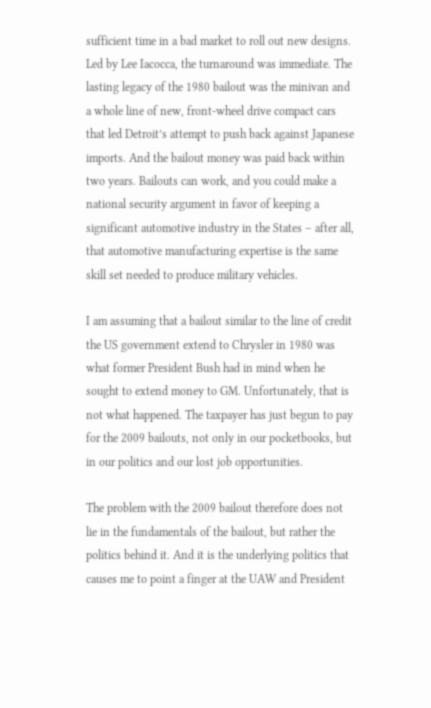sufficient time in a bad market to roll out new designs. Led by Lee Iacocca, the turnaround was immediate. The lasting legacy of the 1980 bailout was the minivan and a whole line of new, front-wheel drive compact cars that led Detroit’s attempt to push back against Japanese imports. And the bailout money was paid back within two years. Bailouts can work, and you could make a national security argument in favor of keeping a significant automotive industry in the States – after all, that automotive manufacturing expertise is the same skill set needed to produce military vehicles.

I am assuming that a bailout similar to the line of credit the US government extend to Chrysler in 1980 was what former President Bush had in mind when he sought to extend money to GM. Unfortunately, that is not what happened. The taxpayer has just begun to pay for the 2009 bailouts, not only in our pocketbooks, but in our politics and our lost job opportunities.

The problem with the 2009 bailout therefore does not lie in the fundamentals of the bailout, but rather the politics behind it. And it is the underlying politics that causes me to point a finger at the UAW and President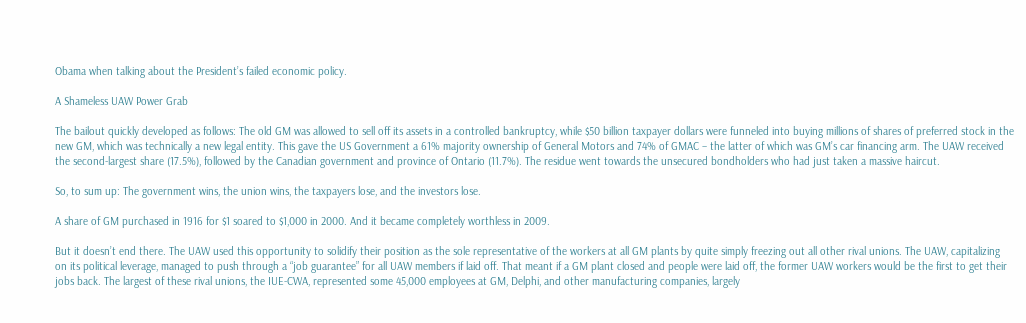Obama when talking about the President’s failed economic policy.

A Shameless UAW Power Grab

The bailout quickly developed as follows: The old GM was allowed to sell off its assets in a controlled bankruptcy, while $50 billion taxpayer dollars were funneled into buying millions of shares of preferred stock in the new GM, which was technically a new legal entity. This gave the US Government a 61% majority ownership of General Motors and 74% of GMAC – the latter of which was GM’s car financing arm. The UAW received the second-largest share (17.5%), followed by the Canadian government and province of Ontario (11.7%). The residue went towards the unsecured bondholders who had just taken a massive haircut.

So, to sum up: The government wins, the union wins, the taxpayers lose, and the investors lose.

A share of GM purchased in 1916 for $1 soared to $1,000 in 2000. And it became completely worthless in 2009.

But it doesn’t end there. The UAW used this opportunity to solidify their position as the sole representative of the workers at all GM plants by quite simply freezing out all other rival unions. The UAW, capitalizing on its political leverage, managed to push through a “job guarantee” for all UAW members if laid off. That meant if a GM plant closed and people were laid off, the former UAW workers would be the first to get their jobs back. The largest of these rival unions, the IUE-CWA, represented some 45,000 employees at GM, Delphi, and other manufacturing companies, largely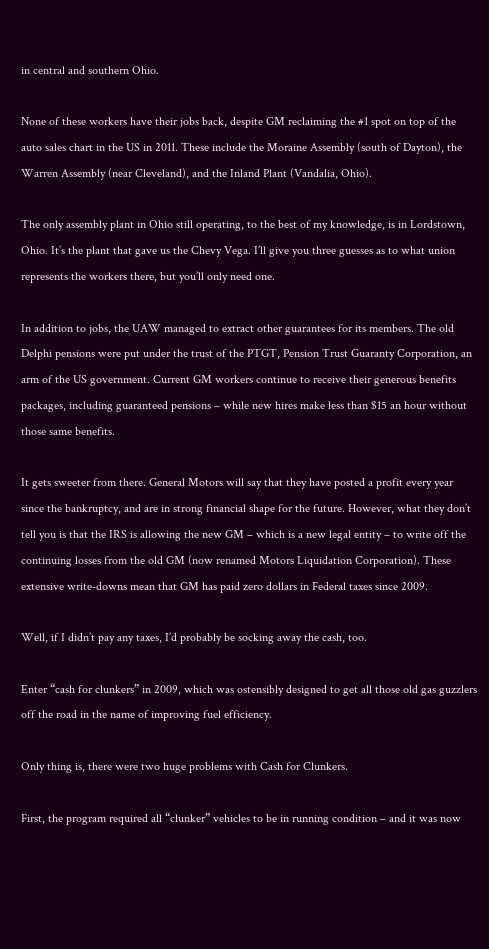in central and southern Ohio.

None of these workers have their jobs back, despite GM reclaiming the #1 spot on top of the auto sales chart in the US in 2011. These include the Moraine Assembly (south of Dayton), the Warren Assembly (near Cleveland), and the Inland Plant (Vandalia, Ohio).

The only assembly plant in Ohio still operating, to the best of my knowledge, is in Lordstown, Ohio. It’s the plant that gave us the Chevy Vega. I’ll give you three guesses as to what union represents the workers there, but you’ll only need one.

In addition to jobs, the UAW managed to extract other guarantees for its members. The old Delphi pensions were put under the trust of the PTGT, Pension Trust Guaranty Corporation, an arm of the US government. Current GM workers continue to receive their generous benefits packages, including guaranteed pensions – while new hires make less than $15 an hour without those same benefits.

It gets sweeter from there. General Motors will say that they have posted a profit every year since the bankruptcy, and are in strong financial shape for the future. However, what they don’t tell you is that the IRS is allowing the new GM – which is a new legal entity – to write off the continuing losses from the old GM (now renamed Motors Liquidation Corporation). These extensive write-downs mean that GM has paid zero dollars in Federal taxes since 2009.

Well, if I didn’t pay any taxes, I’d probably be socking away the cash, too.

Enter “cash for clunkers” in 2009, which was ostensibly designed to get all those old gas guzzlers off the road in the name of improving fuel efficiency.

Only thing is, there were two huge problems with Cash for Clunkers.

First, the program required all “clunker” vehicles to be in running condition – and it was now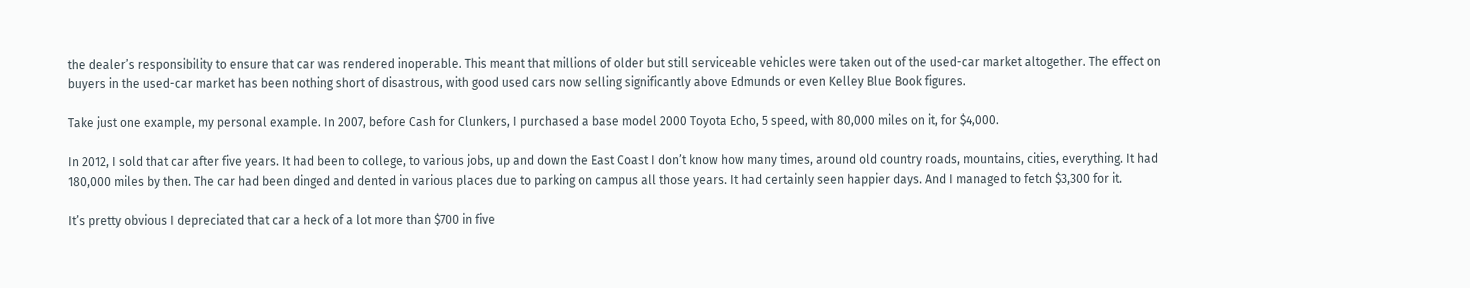the dealer’s responsibility to ensure that car was rendered inoperable. This meant that millions of older but still serviceable vehicles were taken out of the used-car market altogether. The effect on buyers in the used-car market has been nothing short of disastrous, with good used cars now selling significantly above Edmunds or even Kelley Blue Book figures.

Take just one example, my personal example. In 2007, before Cash for Clunkers, I purchased a base model 2000 Toyota Echo, 5 speed, with 80,000 miles on it, for $4,000.

In 2012, I sold that car after five years. It had been to college, to various jobs, up and down the East Coast I don’t know how many times, around old country roads, mountains, cities, everything. It had 180,000 miles by then. The car had been dinged and dented in various places due to parking on campus all those years. It had certainly seen happier days. And I managed to fetch $3,300 for it.

It’s pretty obvious I depreciated that car a heck of a lot more than $700 in five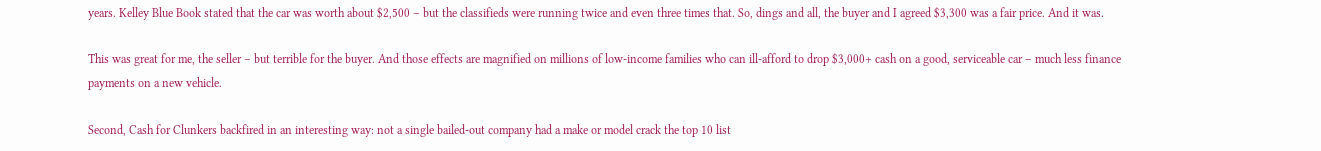years. Kelley Blue Book stated that the car was worth about $2,500 – but the classifieds were running twice and even three times that. So, dings and all, the buyer and I agreed $3,300 was a fair price. And it was.

This was great for me, the seller – but terrible for the buyer. And those effects are magnified on millions of low-income families who can ill-afford to drop $3,000+ cash on a good, serviceable car – much less finance payments on a new vehicle.

Second, Cash for Clunkers backfired in an interesting way: not a single bailed-out company had a make or model crack the top 10 list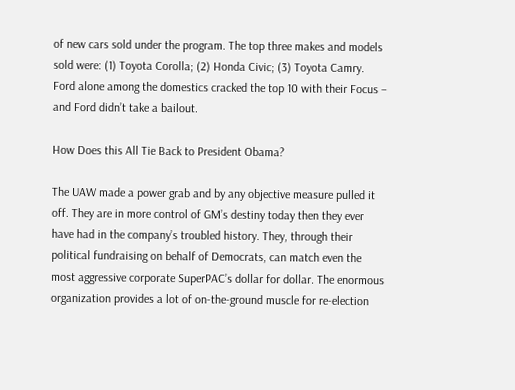of new cars sold under the program. The top three makes and models sold were: (1) Toyota Corolla; (2) Honda Civic; (3) Toyota Camry. Ford alone among the domestics cracked the top 10 with their Focus – and Ford didn’t take a bailout.

How Does this All Tie Back to President Obama?

The UAW made a power grab and by any objective measure pulled it off. They are in more control of GM’s destiny today then they ever have had in the company’s troubled history. They, through their political fundraising on behalf of Democrats, can match even the most aggressive corporate SuperPAC’s dollar for dollar. The enormous organization provides a lot of on-the-ground muscle for re-election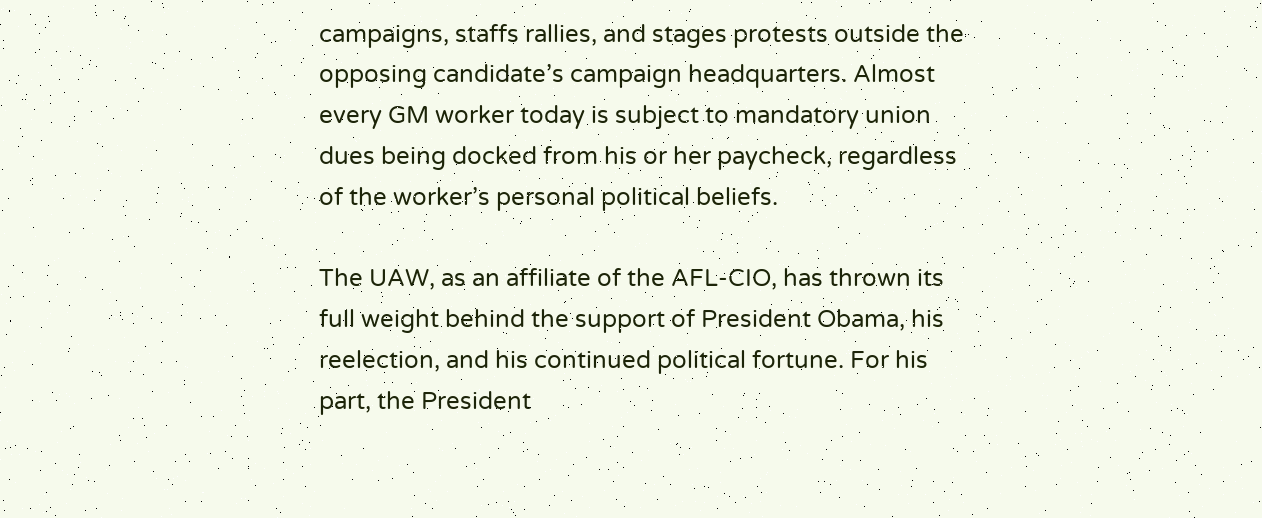campaigns, staffs rallies, and stages protests outside the opposing candidate’s campaign headquarters. Almost every GM worker today is subject to mandatory union dues being docked from his or her paycheck, regardless of the worker’s personal political beliefs.

The UAW, as an affiliate of the AFL-CIO, has thrown its full weight behind the support of President Obama, his reelection, and his continued political fortune. For his part, the President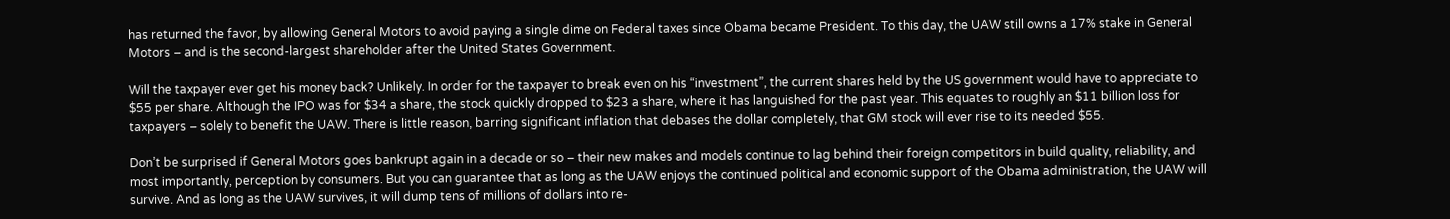has returned the favor, by allowing General Motors to avoid paying a single dime on Federal taxes since Obama became President. To this day, the UAW still owns a 17% stake in General Motors – and is the second-largest shareholder after the United States Government.

Will the taxpayer ever get his money back? Unlikely. In order for the taxpayer to break even on his “investment”, the current shares held by the US government would have to appreciate to $55 per share. Although the IPO was for $34 a share, the stock quickly dropped to $23 a share, where it has languished for the past year. This equates to roughly an $11 billion loss for taxpayers – solely to benefit the UAW. There is little reason, barring significant inflation that debases the dollar completely, that GM stock will ever rise to its needed $55.

Don’t be surprised if General Motors goes bankrupt again in a decade or so – their new makes and models continue to lag behind their foreign competitors in build quality, reliability, and most importantly, perception by consumers. But you can guarantee that as long as the UAW enjoys the continued political and economic support of the Obama administration, the UAW will survive. And as long as the UAW survives, it will dump tens of millions of dollars into re-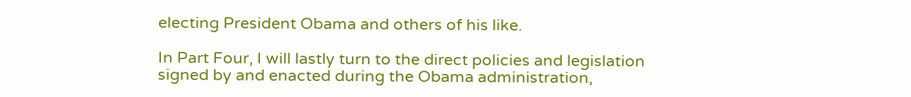electing President Obama and others of his like.

In Part Four, I will lastly turn to the direct policies and legislation signed by and enacted during the Obama administration,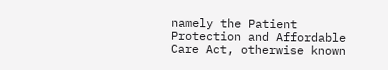namely the Patient Protection and Affordable Care Act, otherwise known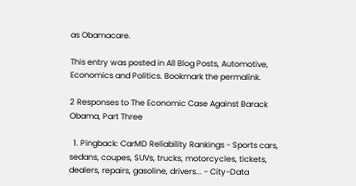as Obamacare.

This entry was posted in All Blog Posts, Automotive, Economics and Politics. Bookmark the permalink.

2 Responses to The Economic Case Against Barack Obama, Part Three

  1. Pingback: CarMD Reliability Rankings - Sports cars, sedans, coupes, SUVs, trucks, motorcycles, tickets, dealers, repairs, gasoline, drivers... - City-Data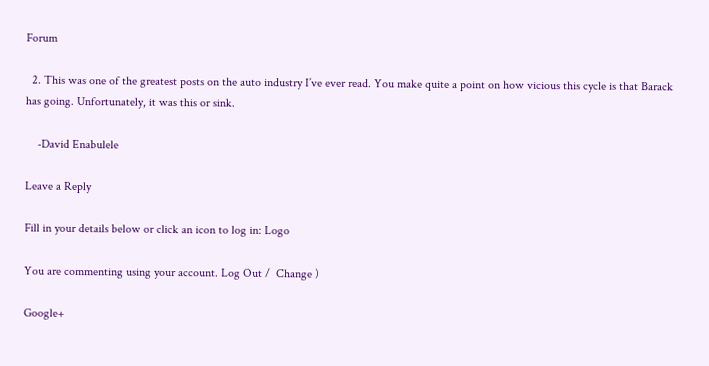Forum

  2. This was one of the greatest posts on the auto industry I’ve ever read. You make quite a point on how vicious this cycle is that Barack has going. Unfortunately, it was this or sink.

    -David Enabulele

Leave a Reply

Fill in your details below or click an icon to log in: Logo

You are commenting using your account. Log Out /  Change )

Google+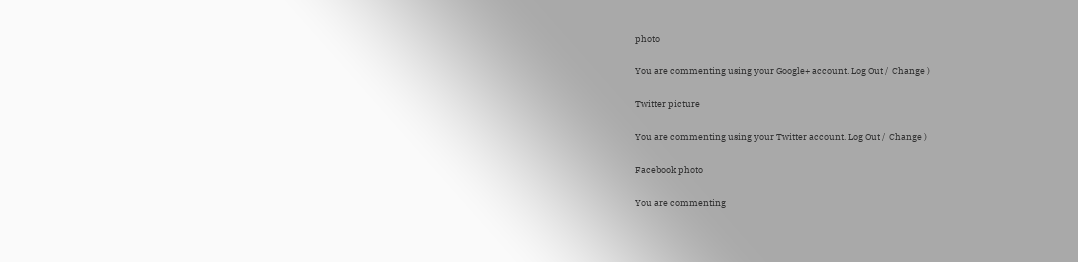photo

You are commenting using your Google+ account. Log Out /  Change )

Twitter picture

You are commenting using your Twitter account. Log Out /  Change )

Facebook photo

You are commenting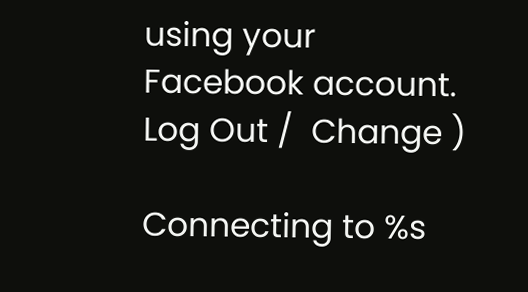using your Facebook account. Log Out /  Change )

Connecting to %s